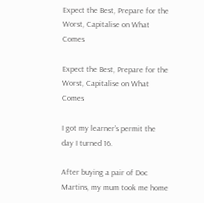Expect the Best, Prepare for the Worst, Capitalise on What Comes

Expect the Best, Prepare for the Worst, Capitalise on What Comes

I got my learner’s permit the day I turned 16.

After buying a pair of Doc Martins, my mum took me home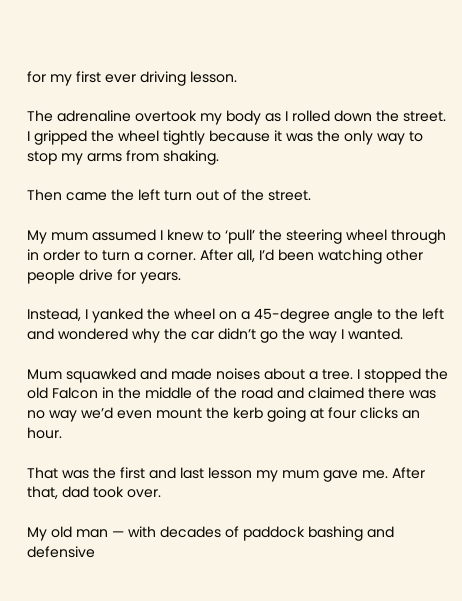for my first ever driving lesson.

The adrenaline overtook my body as I rolled down the street. I gripped the wheel tightly because it was the only way to stop my arms from shaking.

Then came the left turn out of the street.

My mum assumed I knew to ‘pull’ the steering wheel through in order to turn a corner. After all, I’d been watching other people drive for years.

Instead, I yanked the wheel on a 45-degree angle to the left and wondered why the car didn’t go the way I wanted.

Mum squawked and made noises about a tree. I stopped the old Falcon in the middle of the road and claimed there was no way we’d even mount the kerb going at four clicks an hour.

That was the first and last lesson my mum gave me. After that, dad took over.

My old man — with decades of paddock bashing and defensive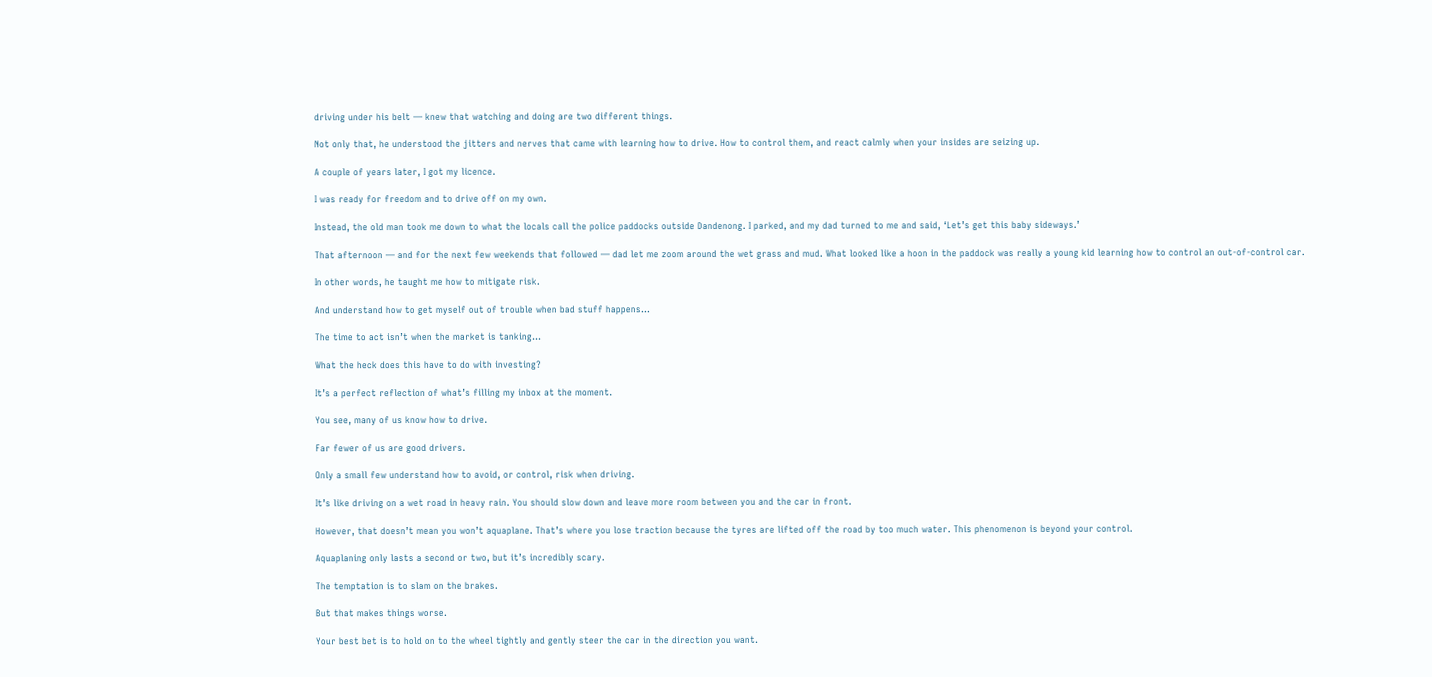driving under his belt — knew that watching and doing are two different things.

Not only that, he understood the jitters and nerves that came with learning how to drive. How to control them, and react calmly when your insides are seizing up.

A couple of years later, I got my licence.

I was ready for freedom and to drive off on my own.

Instead, the old man took me down to what the locals call the police paddocks outside Dandenong. I parked, and my dad turned to me and said, ‘Let’s get this baby sideways.’

That afternoon — and for the next few weekends that followed — dad let me zoom around the wet grass and mud. What looked like a hoon in the paddock was really a young kid learning how to control an out-of-control car.

In other words, he taught me how to mitigate risk.

And understand how to get myself out of trouble when bad stuff happens…

The time to act isn’t when the market is tanking…

What the heck does this have to do with investing?

It’s a perfect reflection of what’s filling my inbox at the moment.

You see, many of us know how to drive.

Far fewer of us are good drivers.

Only a small few understand how to avoid, or control, risk when driving.

It’s like driving on a wet road in heavy rain. You should slow down and leave more room between you and the car in front.

However, that doesn’t mean you won’t aquaplane. That’s where you lose traction because the tyres are lifted off the road by too much water. This phenomenon is beyond your control.

Aquaplaning only lasts a second or two, but it’s incredibly scary.

The temptation is to slam on the brakes.

But that makes things worse.

Your best bet is to hold on to the wheel tightly and gently steer the car in the direction you want.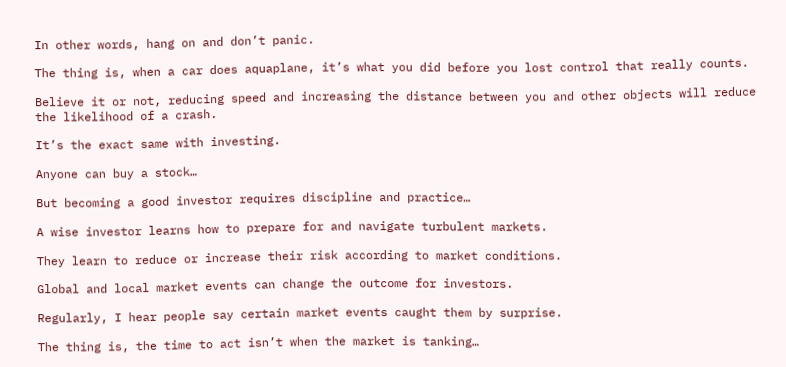In other words, hang on and don’t panic.

The thing is, when a car does aquaplane, it’s what you did before you lost control that really counts.

Believe it or not, reducing speed and increasing the distance between you and other objects will reduce the likelihood of a crash.

It’s the exact same with investing.

Anyone can buy a stock…

But becoming a good investor requires discipline and practice…

A wise investor learns how to prepare for and navigate turbulent markets.

They learn to reduce or increase their risk according to market conditions.

Global and local market events can change the outcome for investors.

Regularly, I hear people say certain market events caught them by surprise.

The thing is, the time to act isn’t when the market is tanking…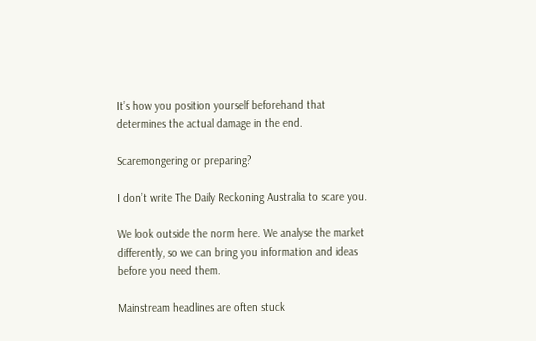It’s how you position yourself beforehand that determines the actual damage in the end.

Scaremongering or preparing?

I don’t write The Daily Reckoning Australia to scare you.

We look outside the norm here. We analyse the market differently, so we can bring you information and ideas before you need them.

Mainstream headlines are often stuck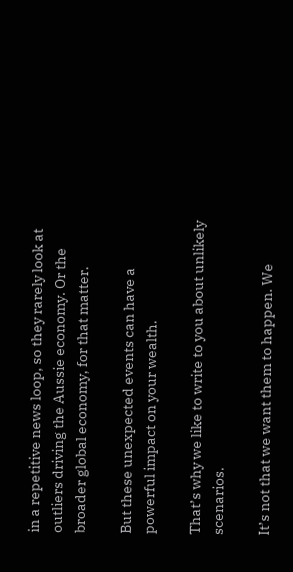in a repetitive news loop, so they rarely look at outliers driving the Aussie economy. Or the broader global economy, for that matter.

But these unexpected events can have a powerful impact on your wealth.

That’s why we like to write to you about unlikely scenarios.

It’s not that we want them to happen. We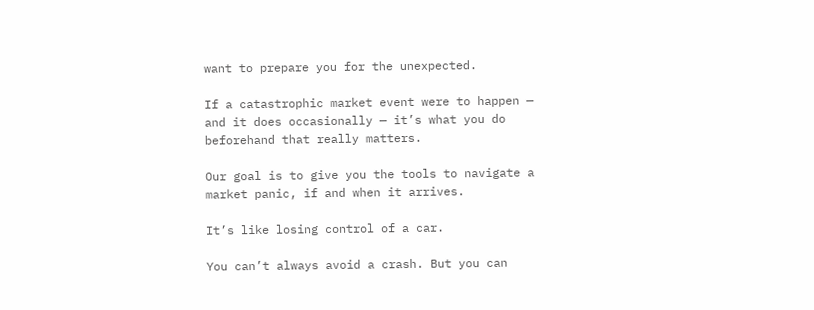want to prepare you for the unexpected.

If a catastrophic market event were to happen — and it does occasionally — it’s what you do beforehand that really matters.

Our goal is to give you the tools to navigate a market panic, if and when it arrives.

It’s like losing control of a car.

You can’t always avoid a crash. But you can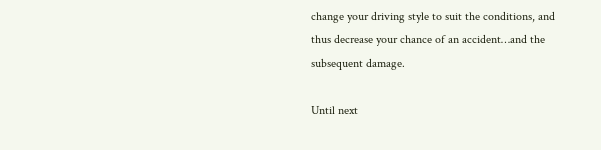change your driving style to suit the conditions, and thus decrease your chance of an accident…and the subsequent damage.

Until next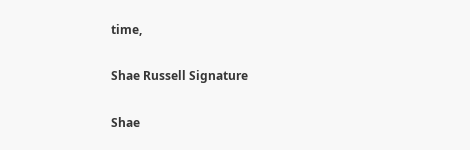time,

Shae Russell Signature

Shae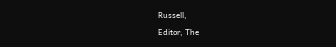Russell,
Editor, The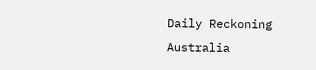Daily Reckoning Australia